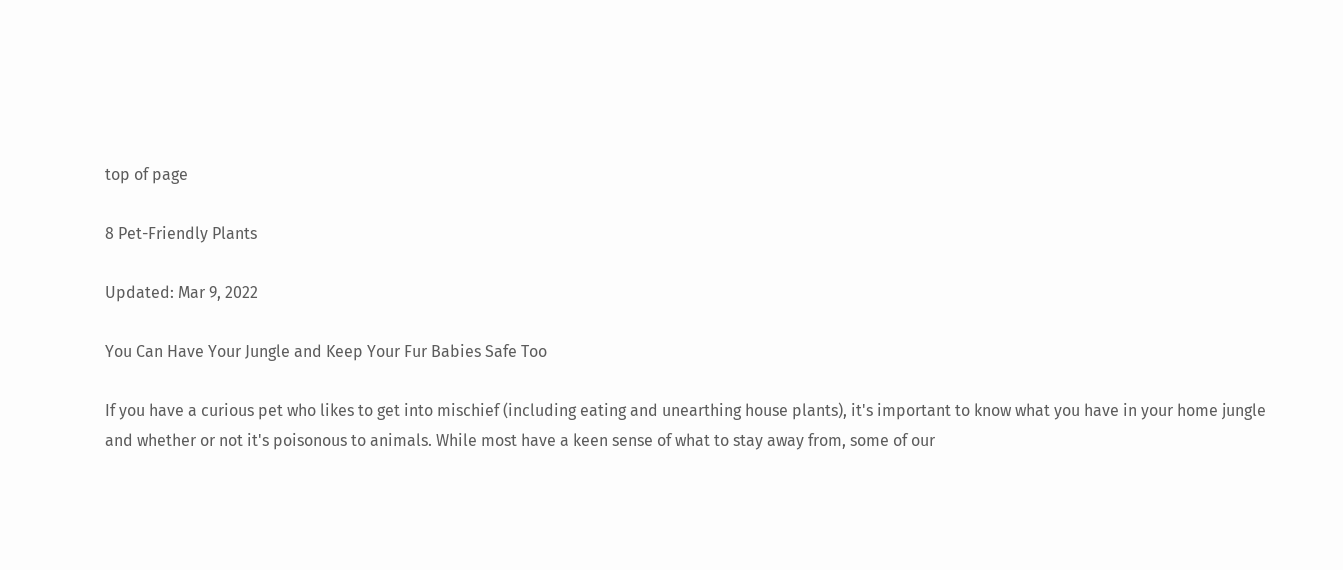top of page

8 Pet-Friendly Plants

Updated: Mar 9, 2022

You Can Have Your Jungle and Keep Your Fur Babies Safe Too

If you have a curious pet who likes to get into mischief (including eating and unearthing house plants), it's important to know what you have in your home jungle and whether or not it's poisonous to animals. While most have a keen sense of what to stay away from, some of our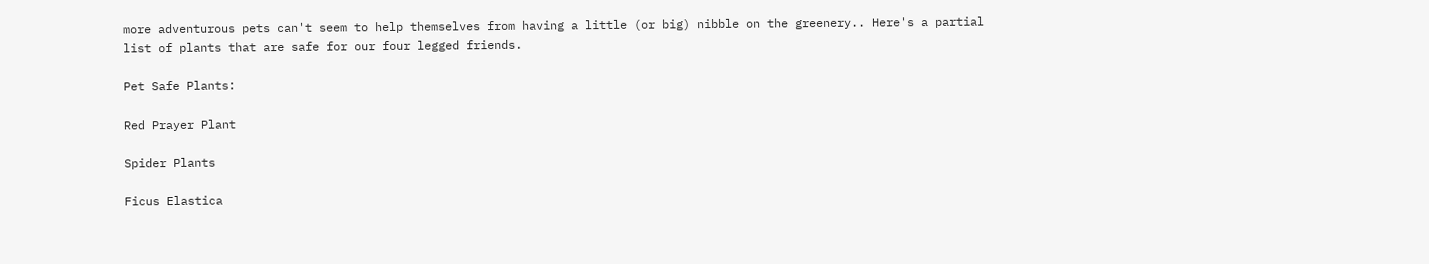more adventurous pets can't seem to help themselves from having a little (or big) nibble on the greenery.. Here's a partial list of plants that are safe for our four legged friends.

Pet Safe Plants:

Red Prayer Plant

Spider Plants

Ficus Elastica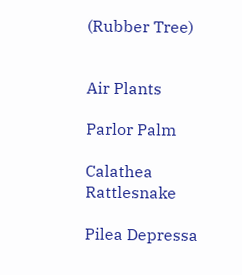(Rubber Tree)


Air Plants

Parlor Palm

Calathea Rattlesnake

Pilea Depressa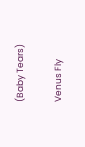(Baby Tears)

Venus Fly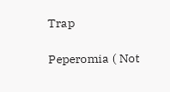Trap

Peperomia ( Not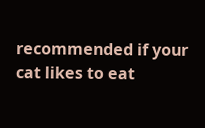recommended if your cat likes to eat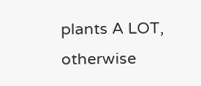plants A LOT, otherwise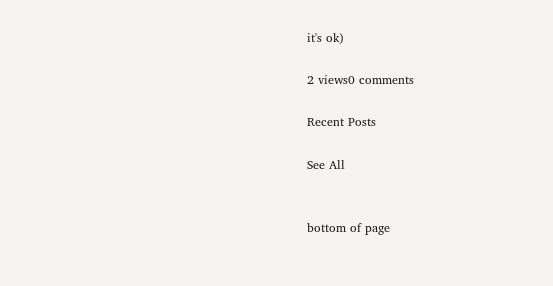it's ok)

2 views0 comments

Recent Posts

See All


bottom of page